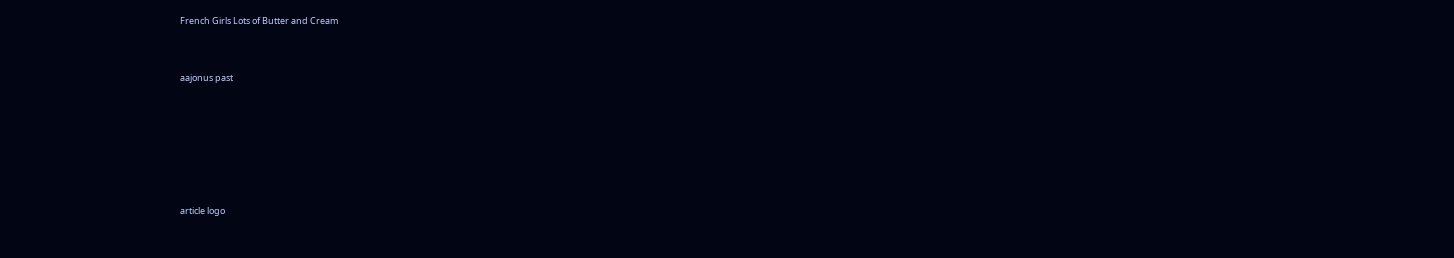French Girls Lots of Butter and Cream


aajonus past






article logo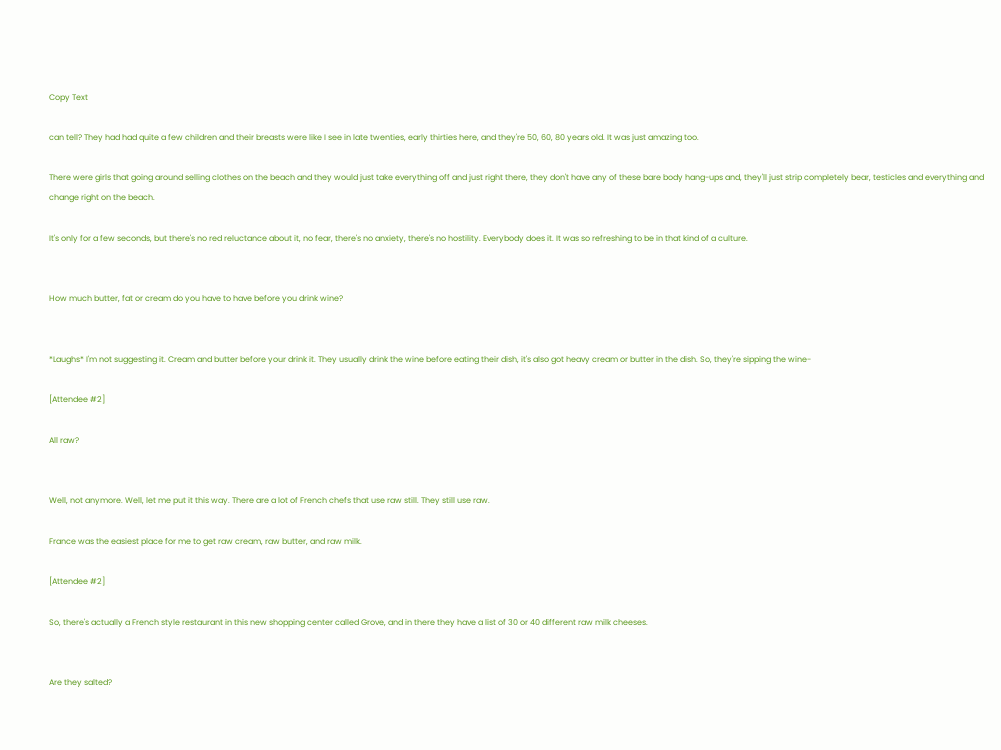Copy Text

can tell? They had had quite a few children and their breasts were like I see in late twenties, early thirties here, and they're 50, 60, 80 years old. It was just amazing too.

There were girls that going around selling clothes on the beach and they would just take everything off and just right there, they don't have any of these bare body hang-ups and, they'll just strip completely bear, testicles and everything and change right on the beach.

It's only for a few seconds, but there's no red reluctance about it, no fear, there's no anxiety, there's no hostility. Everybody does it. It was so refreshing to be in that kind of a culture.


How much butter, fat or cream do you have to have before you drink wine?


*Laughs* I'm not suggesting it. Cream and butter before your drink it. They usually drink the wine before eating their dish, it's also got heavy cream or butter in the dish. So, they're sipping the wine-

[Attendee #2]

All raw?


Well, not anymore. Well, let me put it this way. There are a lot of French chefs that use raw still. They still use raw.

France was the easiest place for me to get raw cream, raw butter, and raw milk.

[Attendee #2]

So, there's actually a French style restaurant in this new shopping center called Grove, and in there they have a list of 30 or 40 different raw milk cheeses.


Are they salted?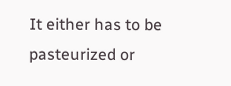It either has to be pasteurized or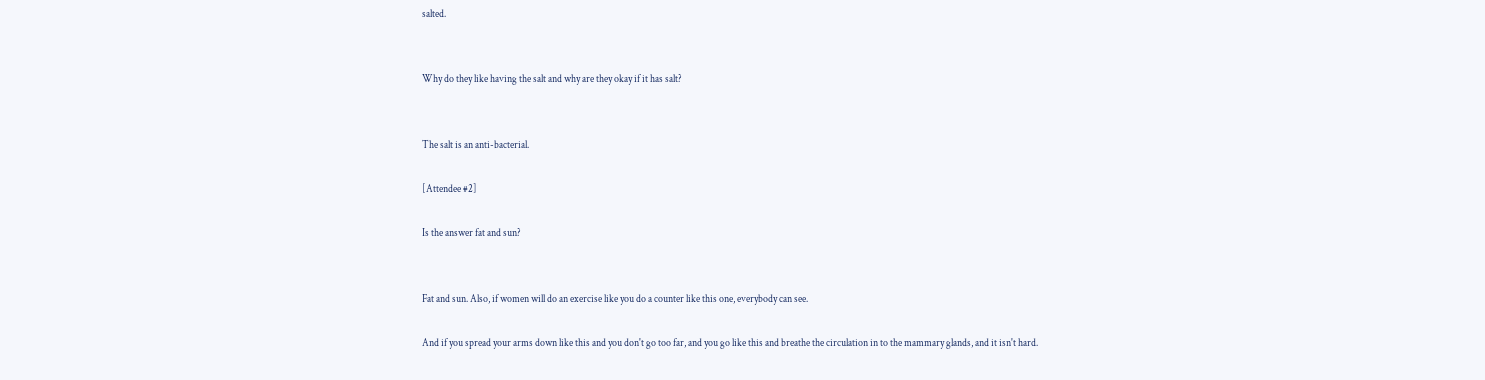salted.


Why do they like having the salt and why are they okay if it has salt?


The salt is an anti-bacterial.

[Attendee #2]

Is the answer fat and sun?


Fat and sun. Also, if women will do an exercise like you do a counter like this one, everybody can see.

And if you spread your arms down like this and you don't go too far, and you go like this and breathe the circulation in to the mammary glands, and it isn't hard.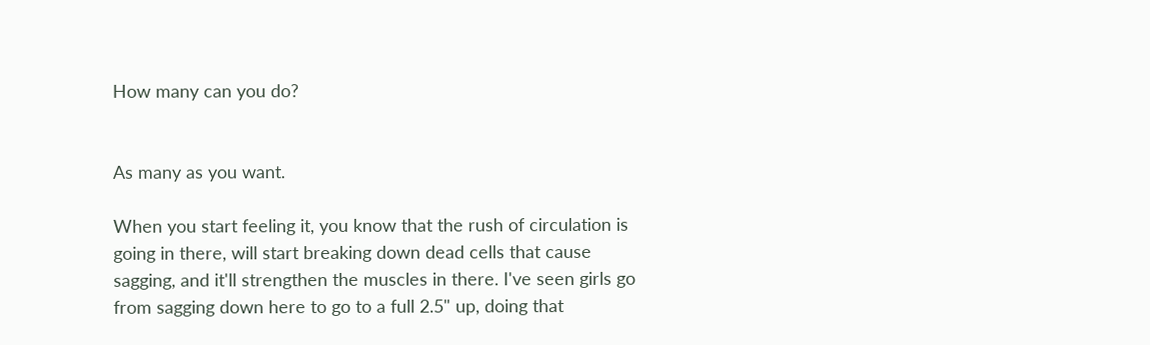How many can you do?


As many as you want.

When you start feeling it, you know that the rush of circulation is going in there, will start breaking down dead cells that cause sagging, and it'll strengthen the muscles in there. I've seen girls go from sagging down here to go to a full 2.5" up, doing that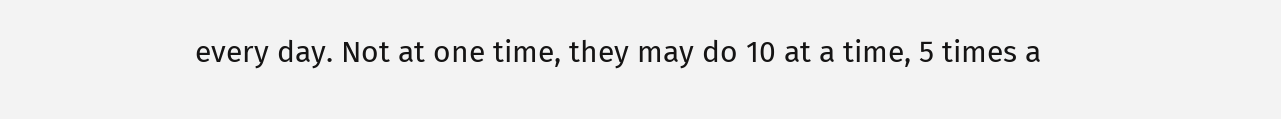every day. Not at one time, they may do 10 at a time, 5 times a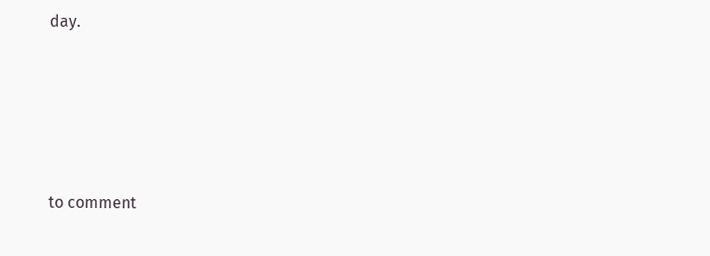day.





to comment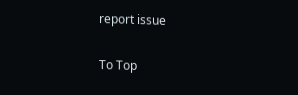report issue

To Top